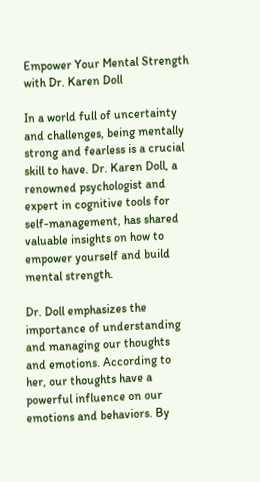Empower Your Mental Strength with Dr. Karen Doll

In a world full of uncertainty and challenges, being mentally strong and fearless is a crucial skill to have. Dr. Karen Doll, a renowned psychologist and expert in cognitive tools for self-management, has shared valuable insights on how to empower yourself and build mental strength.

Dr. Doll emphasizes the importance of understanding and managing our thoughts and emotions. According to her, our thoughts have a powerful influence on our emotions and behaviors. By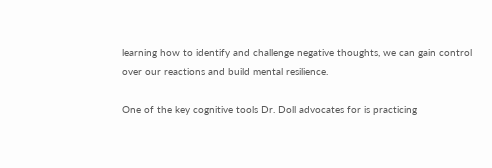learning how to identify and challenge negative thoughts, we can gain control over our reactions and build mental resilience.

One of the key cognitive tools Dr. Doll advocates for is practicing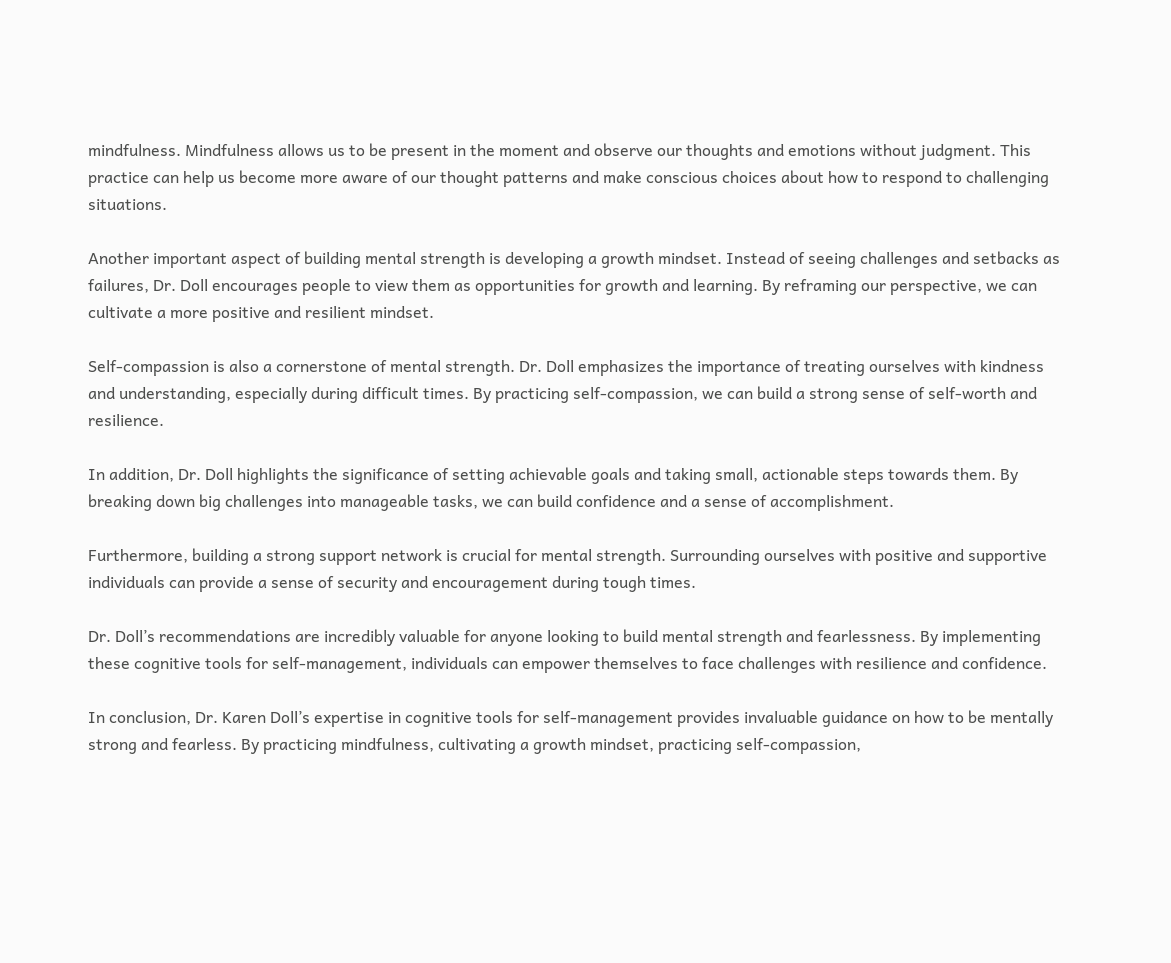mindfulness. Mindfulness allows us to be present in the moment and observe our thoughts and emotions without judgment. This practice can help us become more aware of our thought patterns and make conscious choices about how to respond to challenging situations.

Another important aspect of building mental strength is developing a growth mindset. Instead of seeing challenges and setbacks as failures, Dr. Doll encourages people to view them as opportunities for growth and learning. By reframing our perspective, we can cultivate a more positive and resilient mindset.

Self-compassion is also a cornerstone of mental strength. Dr. Doll emphasizes the importance of treating ourselves with kindness and understanding, especially during difficult times. By practicing self-compassion, we can build a strong sense of self-worth and resilience.

In addition, Dr. Doll highlights the significance of setting achievable goals and taking small, actionable steps towards them. By breaking down big challenges into manageable tasks, we can build confidence and a sense of accomplishment.

Furthermore, building a strong support network is crucial for mental strength. Surrounding ourselves with positive and supportive individuals can provide a sense of security and encouragement during tough times.

Dr. Doll’s recommendations are incredibly valuable for anyone looking to build mental strength and fearlessness. By implementing these cognitive tools for self-management, individuals can empower themselves to face challenges with resilience and confidence.

In conclusion, Dr. Karen Doll’s expertise in cognitive tools for self-management provides invaluable guidance on how to be mentally strong and fearless. By practicing mindfulness, cultivating a growth mindset, practicing self-compassion,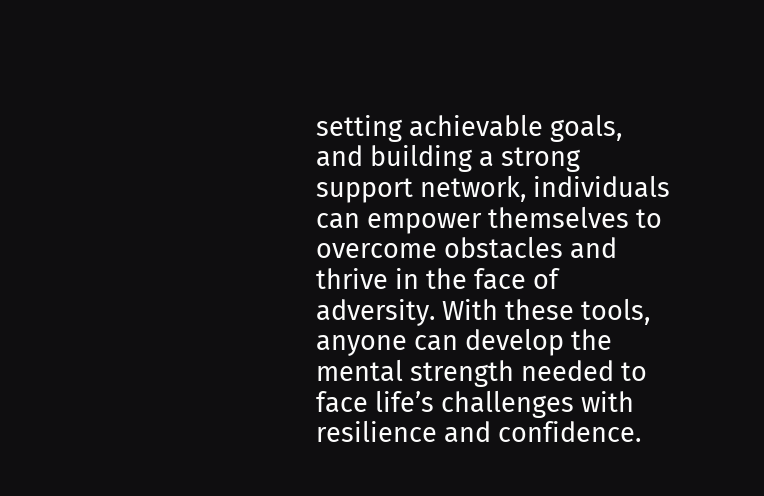setting achievable goals, and building a strong support network, individuals can empower themselves to overcome obstacles and thrive in the face of adversity. With these tools, anyone can develop the mental strength needed to face life’s challenges with resilience and confidence.